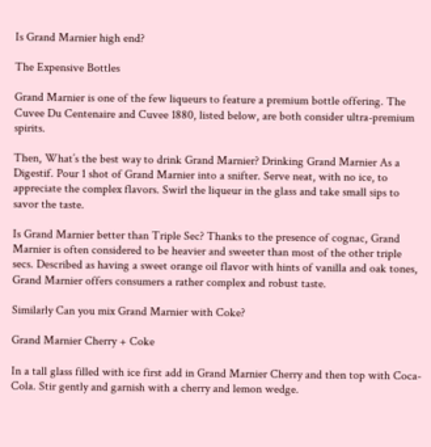Is Grand Marnier high end?

The Expensive Bottles

Grand Marnier is one of the few liqueurs to feature a premium bottle offering. The Cuvee Du Centenaire and Cuvee 1880, listed below, are both consider ultra-premium spirits.

Then, What’s the best way to drink Grand Marnier? Drinking Grand Marnier As a Digestif. Pour 1 shot of Grand Marnier into a snifter. Serve neat, with no ice, to appreciate the complex flavors. Swirl the liqueur in the glass and take small sips to savor the taste.

Is Grand Marnier better than Triple Sec? Thanks to the presence of cognac, Grand Marnier is often considered to be heavier and sweeter than most of the other triple secs. Described as having a sweet orange oil flavor with hints of vanilla and oak tones, Grand Marnier offers consumers a rather complex and robust taste.

Similarly Can you mix Grand Marnier with Coke?

Grand Marnier Cherry + Coke

In a tall glass filled with ice first add in Grand Marnier Cherry and then top with Coca-Cola. Stir gently and garnish with a cherry and lemon wedge.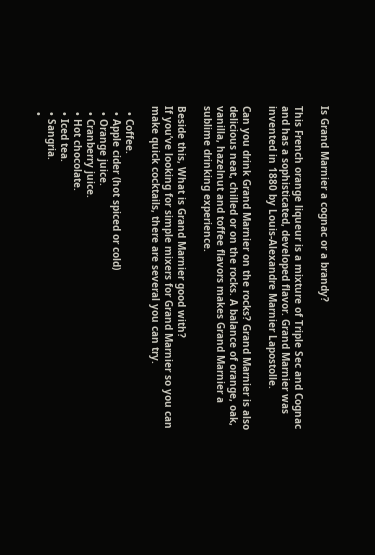Is Grand Marnier a cognac or a brandy?

This French orange liqueur is a mixture of Triple Sec and Cognac and has a sophisticated, developed flavor. Grand Marnier was invented in 1880 by Louis-Alexandre Marnier Lapostolle.

Can you drink Grand Marnier on the rocks? Grand Marnier is also delicious neat, chilled or on the rocks. A balance of orange, oak, vanilla, hazelnut and toffee flavors makes Grand Marnier a sublime drinking experience.

Beside this, What is Grand Marnier good with?
If you’ve looking for simple mixers for Grand Marnier so you can make quick cocktails, there are several you can try.

  • Coffee.
  • Apple cider (hot spiced or cold)
  • Orange juice.
  • Cranberry juice.
  • Hot chocolate.
  • Iced tea.
  • Sangria.
  •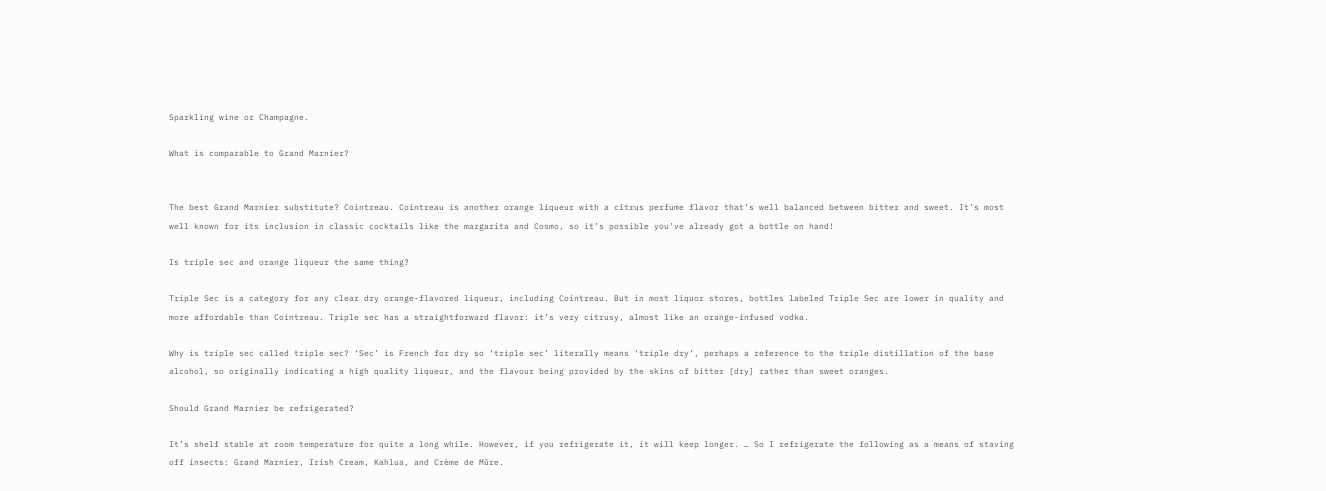Sparkling wine or Champagne.

What is comparable to Grand Marnier?


The best Grand Marnier substitute? Cointreau. Cointreau is another orange liqueur with a citrus perfume flavor that’s well balanced between bitter and sweet. It’s most well known for its inclusion in classic cocktails like the margarita and Cosmo, so it’s possible you’ve already got a bottle on hand!

Is triple sec and orange liqueur the same thing?

Triple Sec is a category for any clear dry orange-flavored liqueur, including Cointreau. But in most liquor stores, bottles labeled Triple Sec are lower in quality and more affordable than Cointreau. Triple sec has a straightforward flavor: it’s very citrusy, almost like an orange-infused vodka.

Why is triple sec called triple sec? ‘Sec’ is French for dry so ‘triple sec’ literally means ‘triple dry’, perhaps a reference to the triple distillation of the base alcohol, so originally indicating a high quality liqueur, and the flavour being provided by the skins of bitter [dry] rather than sweet oranges.

Should Grand Marnier be refrigerated?

It’s shelf stable at room temperature for quite a long while. However, if you refrigerate it, it will keep longer. … So I refrigerate the following as a means of staving off insects: Grand Marnier, Irish Cream, Kahlua, and Crème de Mûre.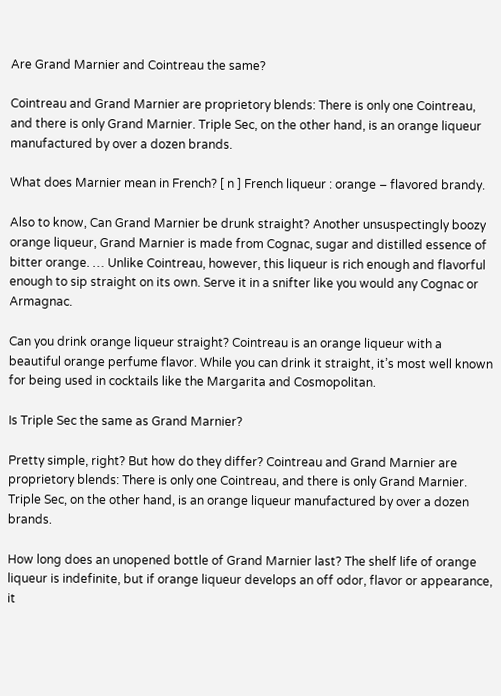Are Grand Marnier and Cointreau the same?

Cointreau and Grand Marnier are proprietory blends: There is only one Cointreau, and there is only Grand Marnier. Triple Sec, on the other hand, is an orange liqueur manufactured by over a dozen brands.

What does Marnier mean in French? [ n ] French liqueur : orange – flavored brandy.

Also to know, Can Grand Marnier be drunk straight? Another unsuspectingly boozy orange liqueur, Grand Marnier is made from Cognac, sugar and distilled essence of bitter orange. … Unlike Cointreau, however, this liqueur is rich enough and flavorful enough to sip straight on its own. Serve it in a snifter like you would any Cognac or Armagnac.

Can you drink orange liqueur straight? Cointreau is an orange liqueur with a beautiful orange perfume flavor. While you can drink it straight, it’s most well known for being used in cocktails like the Margarita and Cosmopolitan.

Is Triple Sec the same as Grand Marnier?

Pretty simple, right? But how do they differ? Cointreau and Grand Marnier are proprietory blends: There is only one Cointreau, and there is only Grand Marnier. Triple Sec, on the other hand, is an orange liqueur manufactured by over a dozen brands.

How long does an unopened bottle of Grand Marnier last? The shelf life of orange liqueur is indefinite, but if orange liqueur develops an off odor, flavor or appearance, it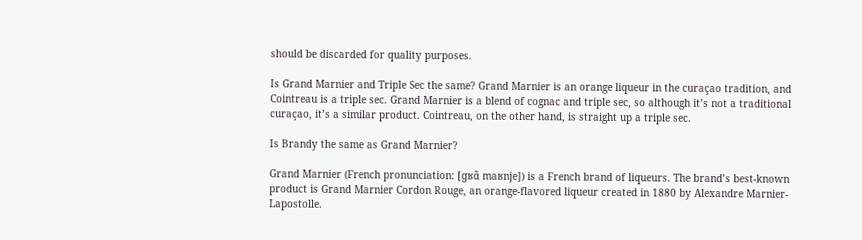should be discarded for quality purposes.

Is Grand Marnier and Triple Sec the same? Grand Marnier is an orange liqueur in the curaçao tradition, and Cointreau is a triple sec. Grand Marnier is a blend of cognac and triple sec, so although it’s not a traditional curaçao, it’s a similar product. Cointreau, on the other hand, is straight up a triple sec.

Is Brandy the same as Grand Marnier?

Grand Marnier (French pronunciation: [ɡʁɑ̃ maʁnje]) is a French brand of liqueurs. The brand’s best-known product is Grand Marnier Cordon Rouge, an orange-flavored liqueur created in 1880 by Alexandre Marnier-Lapostolle.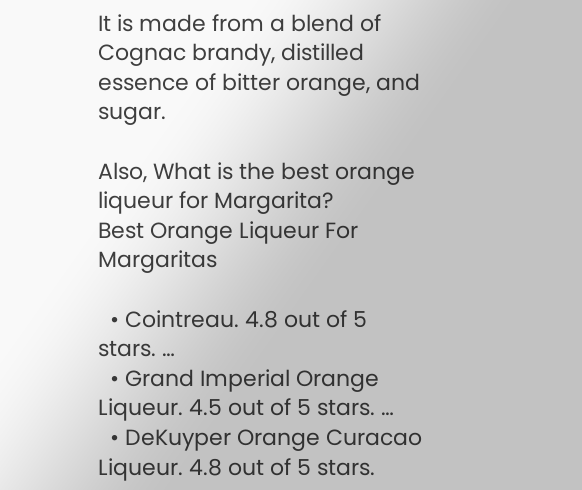It is made from a blend of Cognac brandy, distilled essence of bitter orange, and sugar.

Also, What is the best orange liqueur for Margarita?
Best Orange Liqueur For Margaritas

  • Cointreau. 4.8 out of 5 stars. …
  • Grand Imperial Orange Liqueur. 4.5 out of 5 stars. …
  • DeKuyper Orange Curacao Liqueur. 4.8 out of 5 stars.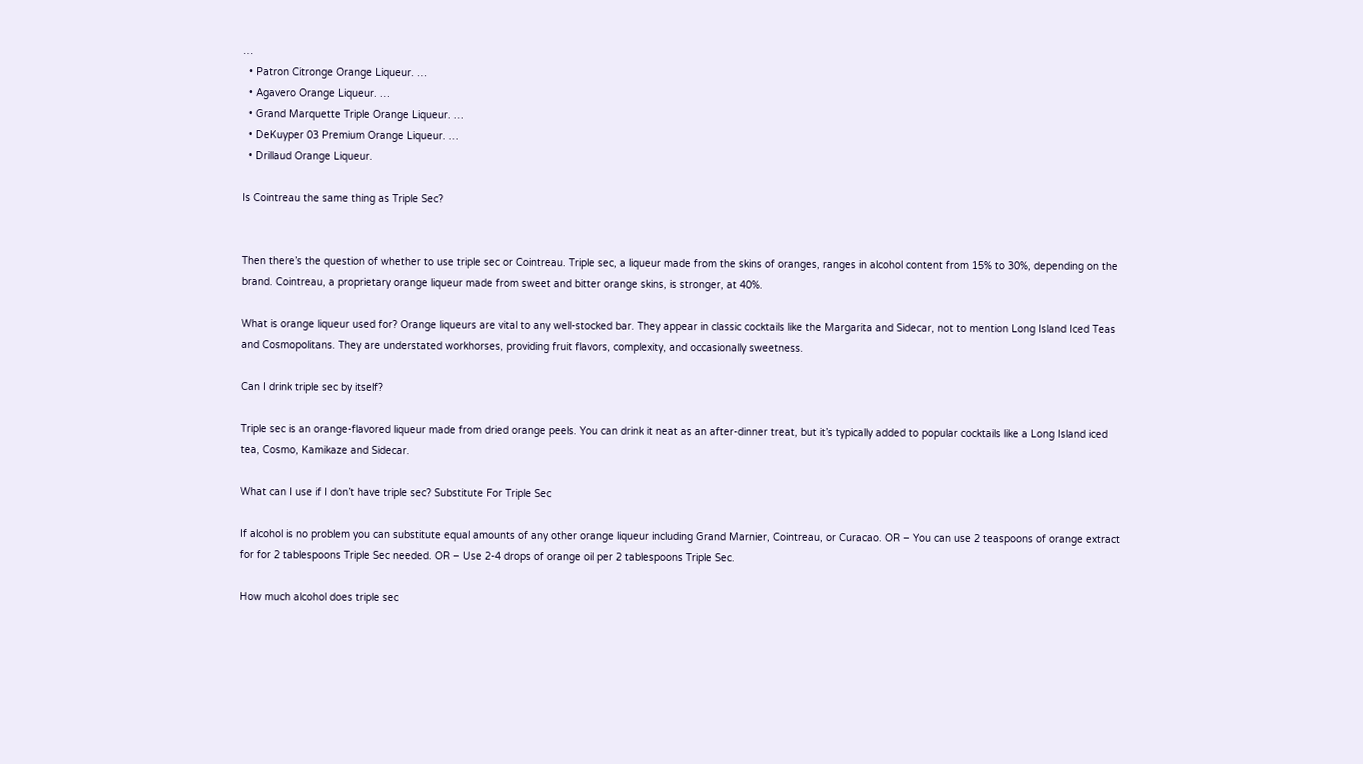…
  • Patron Citronge Orange Liqueur. …
  • Agavero Orange Liqueur. …
  • Grand Marquette Triple Orange Liqueur. …
  • DeKuyper 03 Premium Orange Liqueur. …
  • Drillaud Orange Liqueur.

Is Cointreau the same thing as Triple Sec?


Then there’s the question of whether to use triple sec or Cointreau. Triple sec, a liqueur made from the skins of oranges, ranges in alcohol content from 15% to 30%, depending on the brand. Cointreau, a proprietary orange liqueur made from sweet and bitter orange skins, is stronger, at 40%.

What is orange liqueur used for? Orange liqueurs are vital to any well-stocked bar. They appear in classic cocktails like the Margarita and Sidecar, not to mention Long Island Iced Teas and Cosmopolitans. They are understated workhorses, providing fruit flavors, complexity, and occasionally sweetness.

Can I drink triple sec by itself?

Triple sec is an orange-flavored liqueur made from dried orange peels. You can drink it neat as an after-dinner treat, but it’s typically added to popular cocktails like a Long Island iced tea, Cosmo, Kamikaze and Sidecar.

What can I use if I don’t have triple sec? Substitute For Triple Sec

If alcohol is no problem you can substitute equal amounts of any other orange liqueur including Grand Marnier, Cointreau, or Curacao. OR – You can use 2 teaspoons of orange extract for for 2 tablespoons Triple Sec needed. OR – Use 2-4 drops of orange oil per 2 tablespoons Triple Sec.

How much alcohol does triple sec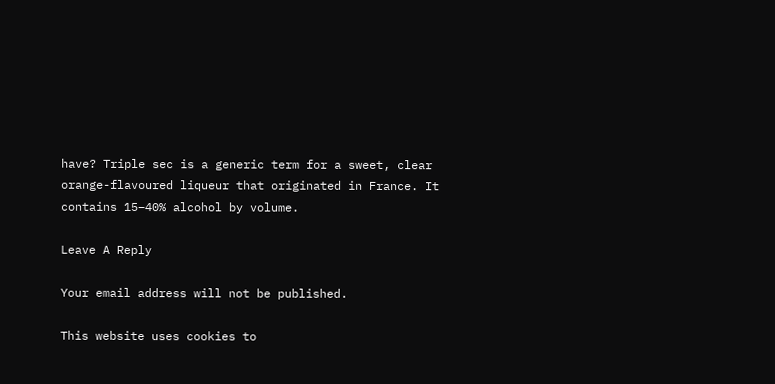have? Triple sec is a generic term for a sweet, clear orange-flavoured liqueur that originated in France. It contains 15–40% alcohol by volume.

Leave A Reply

Your email address will not be published.

This website uses cookies to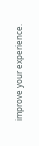improve your experience.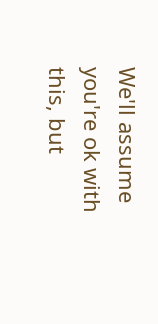We'll assume you're ok with this, but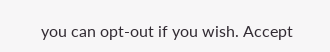you can opt-out if you wish. Accept